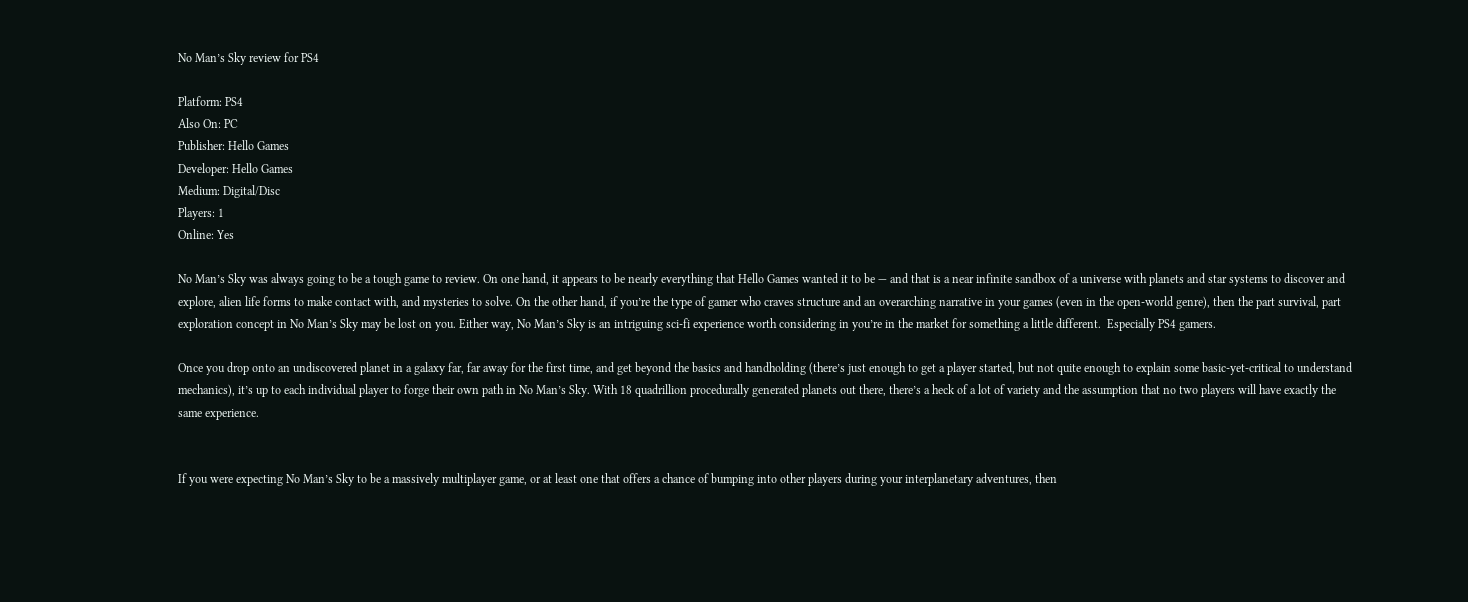No Man’s Sky review for PS4

Platform: PS4
Also On: PC
Publisher: Hello Games
Developer: Hello Games
Medium: Digital/Disc
Players: 1
Online: Yes

No Man’s Sky was always going to be a tough game to review. On one hand, it appears to be nearly everything that Hello Games wanted it to be — and that is a near infinite sandbox of a universe with planets and star systems to discover and explore, alien life forms to make contact with, and mysteries to solve. On the other hand, if you’re the type of gamer who craves structure and an overarching narrative in your games (even in the open-world genre), then the part survival, part exploration concept in No Man’s Sky may be lost on you. Either way, No Man’s Sky is an intriguing sci-fi experience worth considering in you’re in the market for something a little different.  Especially PS4 gamers.

Once you drop onto an undiscovered planet in a galaxy far, far away for the first time, and get beyond the basics and handholding (there’s just enough to get a player started, but not quite enough to explain some basic-yet-critical to understand mechanics), it’s up to each individual player to forge their own path in No Man’s Sky. With 18 quadrillion procedurally generated planets out there, there’s a heck of a lot of variety and the assumption that no two players will have exactly the same experience.


If you were expecting No Man’s Sky to be a massively multiplayer game, or at least one that offers a chance of bumping into other players during your interplanetary adventures, then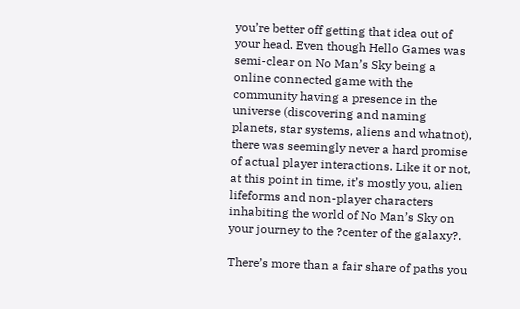you’re better off getting that idea out of your head. Even though Hello Games was semi-clear on No Man’s Sky being a online connected game with the community having a presence in the universe (discovering and naming planets, star systems, aliens and whatnot), there was seemingly never a hard promise of actual player interactions. Like it or not, at this point in time, it’s mostly you, alien lifeforms and non-player characters inhabiting the world of No Man’s Sky on your journey to the ?center of the galaxy?.

There’s more than a fair share of paths you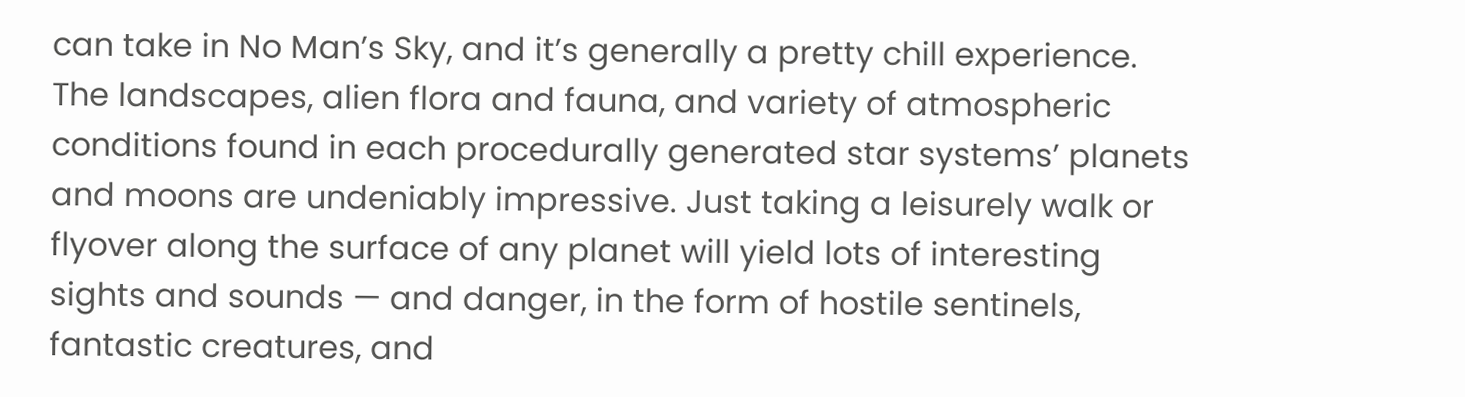can take in No Man’s Sky, and it’s generally a pretty chill experience. The landscapes, alien flora and fauna, and variety of atmospheric conditions found in each procedurally generated star systems’ planets and moons are undeniably impressive. Just taking a leisurely walk or flyover along the surface of any planet will yield lots of interesting sights and sounds — and danger, in the form of hostile sentinels, fantastic creatures, and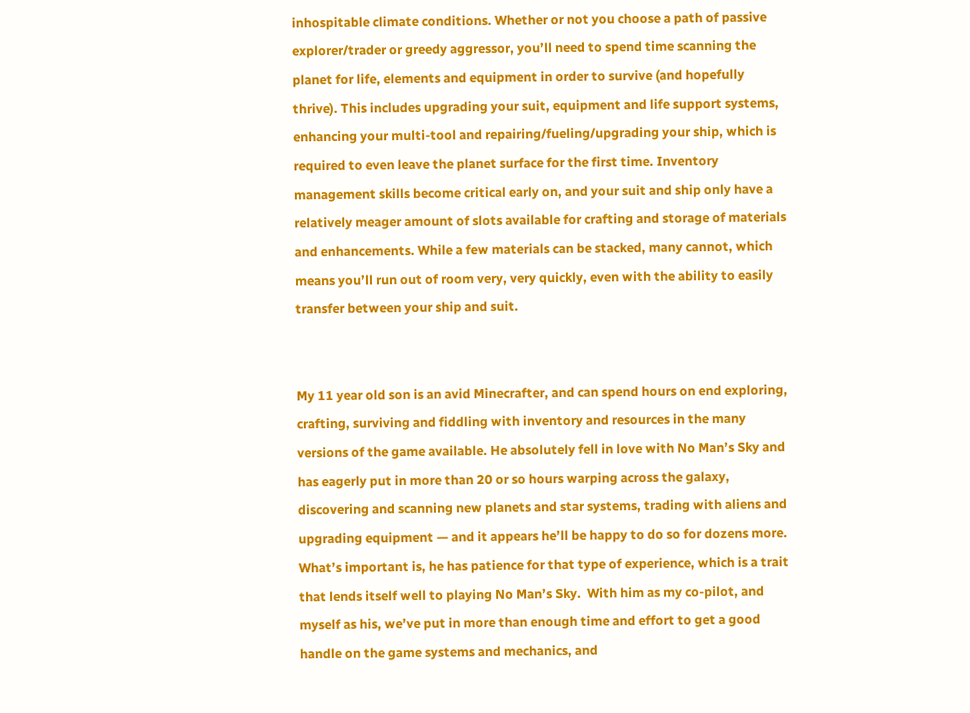inhospitable climate conditions. Whether or not you choose a path of passive explorer/trader or greedy aggressor, you’ll need to spend time scanning the planet for life, elements and equipment in order to survive (and hopefully thrive). This includes upgrading your suit, equipment and life support systems, enhancing your multi-tool and repairing/fueling/upgrading your ship, which is required to even leave the planet surface for the first time. Inventory management skills become critical early on, and your suit and ship only have a relatively meager amount of slots available for crafting and storage of materials and enhancements. While a few materials can be stacked, many cannot, which means you’ll run out of room very, very quickly, even with the ability to easily transfer between your ship and suit.


My 11 year old son is an avid Minecrafter, and can spend hours on end exploring, crafting, surviving and fiddling with inventory and resources in the many versions of the game available. He absolutely fell in love with No Man’s Sky and has eagerly put in more than 20 or so hours warping across the galaxy, discovering and scanning new planets and star systems, trading with aliens and upgrading equipment — and it appears he’ll be happy to do so for dozens more. What’s important is, he has patience for that type of experience, which is a trait that lends itself well to playing No Man’s Sky.  With him as my co-pilot, and myself as his, we’ve put in more than enough time and effort to get a good handle on the game systems and mechanics, and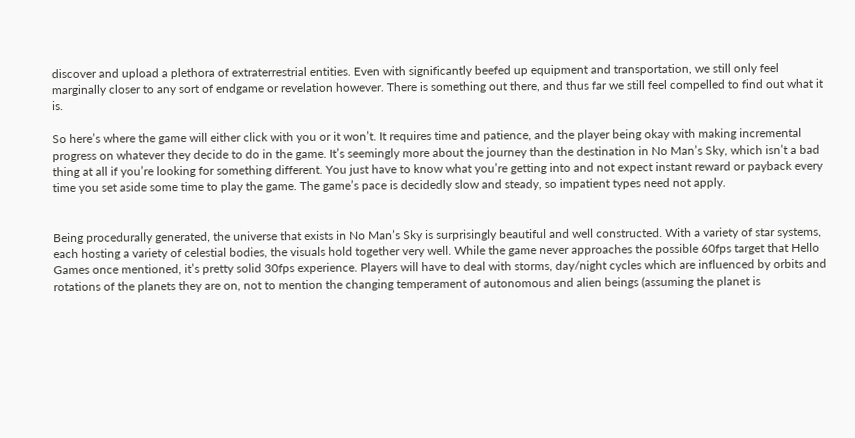discover and upload a plethora of extraterrestrial entities. Even with significantly beefed up equipment and transportation, we still only feel marginally closer to any sort of endgame or revelation however. There is something out there, and thus far we still feel compelled to find out what it is.

So here’s where the game will either click with you or it won’t. It requires time and patience, and the player being okay with making incremental progress on whatever they decide to do in the game. It’s seemingly more about the journey than the destination in No Man’s Sky, which isn’t a bad thing at all if you’re looking for something different. You just have to know what you’re getting into and not expect instant reward or payback every time you set aside some time to play the game. The game’s pace is decidedly slow and steady, so impatient types need not apply.


Being procedurally generated, the universe that exists in No Man’s Sky is surprisingly beautiful and well constructed. With a variety of star systems, each hosting a variety of celestial bodies, the visuals hold together very well. While the game never approaches the possible 60fps target that Hello Games once mentioned, it’s pretty solid 30fps experience. Players will have to deal with storms, day/night cycles which are influenced by orbits and rotations of the planets they are on, not to mention the changing temperament of autonomous and alien beings (assuming the planet is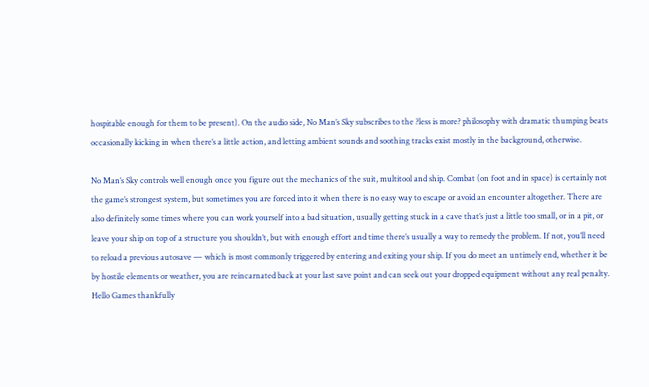hospitable enough for them to be present). On the audio side, No Man’s Sky subscribes to the ?less is more? philosophy with dramatic thumping beats occasionally kicking in when there’s a little action, and letting ambient sounds and soothing tracks exist mostly in the background, otherwise.

No Man’s Sky controls well enough once you figure out the mechanics of the suit, multitool and ship. Combat (on foot and in space) is certainly not the game’s strongest system, but sometimes you are forced into it when there is no easy way to escape or avoid an encounter altogether. There are also definitely some times where you can work yourself into a bad situation, usually getting stuck in a cave that’s just a little too small, or in a pit, or leave your ship on top of a structure you shouldn’t, but with enough effort and time there’s usually a way to remedy the problem. If not, you’ll need to reload a previous autosave — which is most commonly triggered by entering and exiting your ship. If you do meet an untimely end, whether it be by hostile elements or weather, you are reincarnated back at your last save point and can seek out your dropped equipment without any real penalty. Hello Games thankfully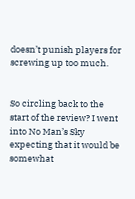doesn’t punish players for screwing up too much.


So circling back to the start of the review? I went into No Man’s Sky expecting that it would be somewhat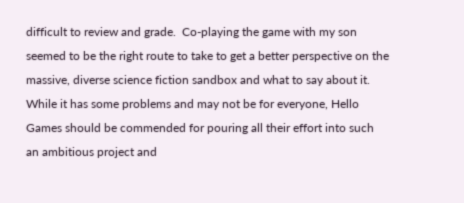difficult to review and grade.  Co-playing the game with my son seemed to be the right route to take to get a better perspective on the massive, diverse science fiction sandbox and what to say about it.  While it has some problems and may not be for everyone, Hello Games should be commended for pouring all their effort into such an ambitious project and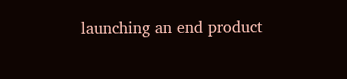launching an end product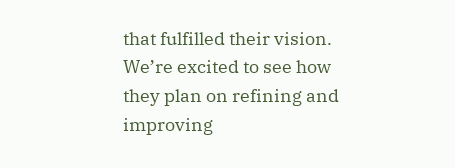that fulfilled their vision. We’re excited to see how they plan on refining and improving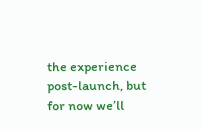the experience post-launch, but for now we’ll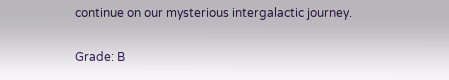continue on our mysterious intergalactic journey.

Grade: B